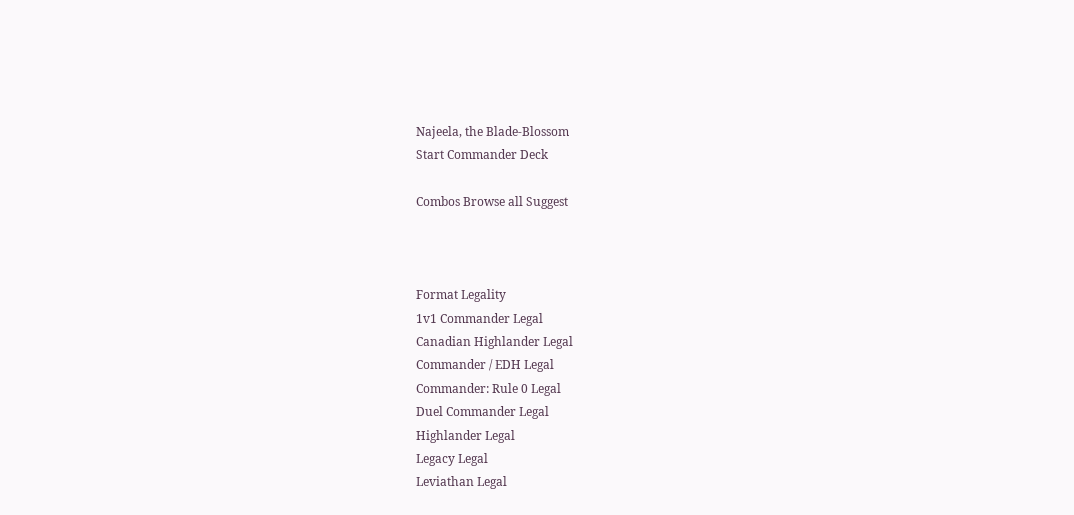Najeela, the Blade-Blossom
Start Commander Deck

Combos Browse all Suggest



Format Legality
1v1 Commander Legal
Canadian Highlander Legal
Commander / EDH Legal
Commander: Rule 0 Legal
Duel Commander Legal
Highlander Legal
Legacy Legal
Leviathan Legal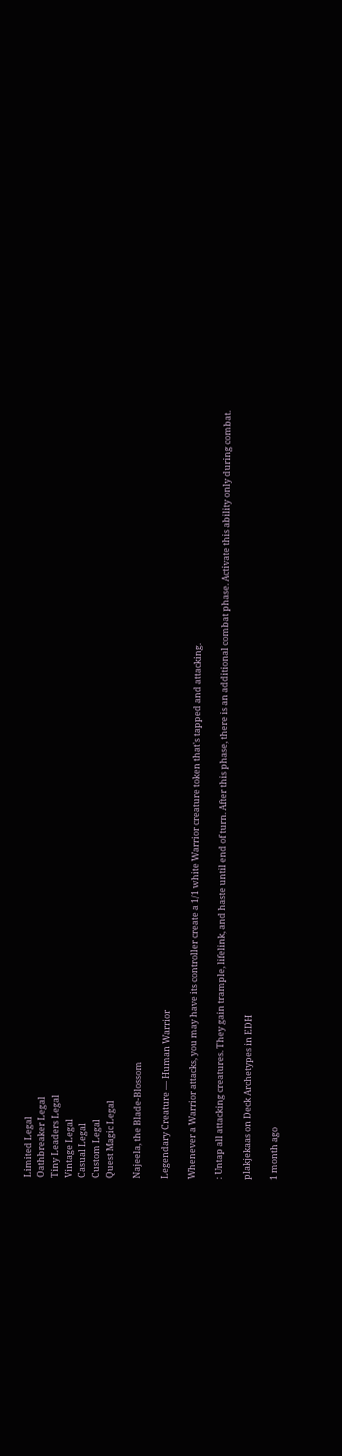Limited Legal
Oathbreaker Legal
Tiny Leaders Legal
Vintage Legal
Casual Legal
Custom Legal
Quest Magic Legal

Najeela, the Blade-Blossom

Legendary Creature — Human Warrior

Whenever a Warrior attacks, you may have its controller create a 1/1 white Warrior creature token that's tapped and attacking.

: Untap all attacking creatures. They gain trample, lifelink, and haste until end of turn. After this phase, there is an additional combat phase. Activate this ability only during combat.

plakjekaas on Deck Archetypes in EDH

1 month ago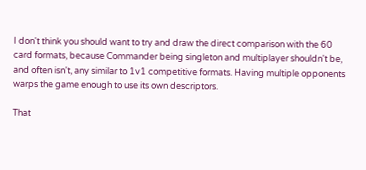I don't think you should want to try and draw the direct comparison with the 60 card formats, because Commander being singleton and multiplayer shouldn't be, and often isn't, any similar to 1v1 competitive formats. Having multiple opponents warps the game enough to use its own descriptors.

That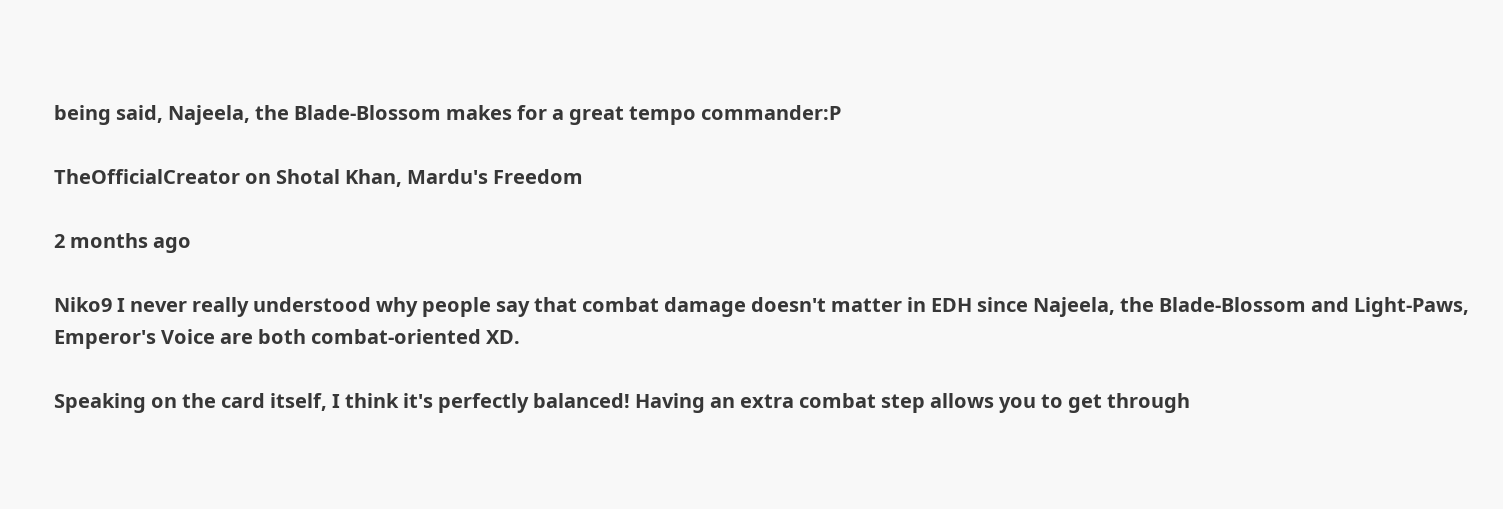being said, Najeela, the Blade-Blossom makes for a great tempo commander:P

TheOfficialCreator on Shotal Khan, Mardu's Freedom

2 months ago

Niko9 I never really understood why people say that combat damage doesn't matter in EDH since Najeela, the Blade-Blossom and Light-Paws, Emperor's Voice are both combat-oriented XD.

Speaking on the card itself, I think it's perfectly balanced! Having an extra combat step allows you to get through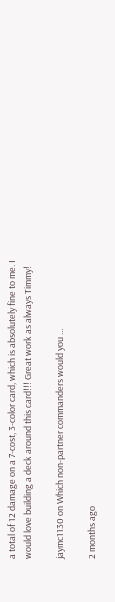a total of 12 damage on a 7-cost, 3-color card, which is absolutely fine to me. I would love building a deck around this card!!! Great work as always Timmy!

jaymc1130 on Which non-partner commanders would you …

2 months ago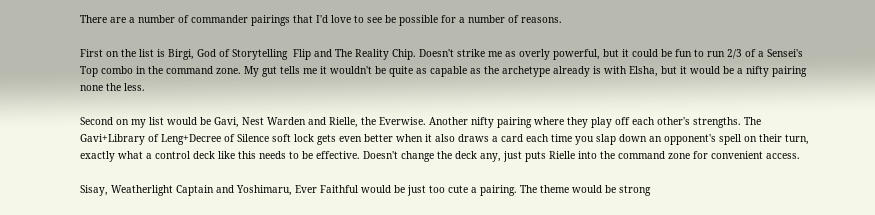There are a number of commander pairings that I'd love to see be possible for a number of reasons.

First on the list is Birgi, God of Storytelling  Flip and The Reality Chip. Doesn't strike me as overly powerful, but it could be fun to run 2/3 of a Sensei's Top combo in the command zone. My gut tells me it wouldn't be quite as capable as the archetype already is with Elsha, but it would be a nifty pairing none the less.

Second on my list would be Gavi, Nest Warden and Rielle, the Everwise. Another nifty pairing where they play off each other's strengths. The Gavi+Library of Leng+Decree of Silence soft lock gets even better when it also draws a card each time you slap down an opponent's spell on their turn, exactly what a control deck like this needs to be effective. Doesn't change the deck any, just puts Rielle into the command zone for convenient access.

Sisay, Weatherlight Captain and Yoshimaru, Ever Faithful would be just too cute a pairing. The theme would be strong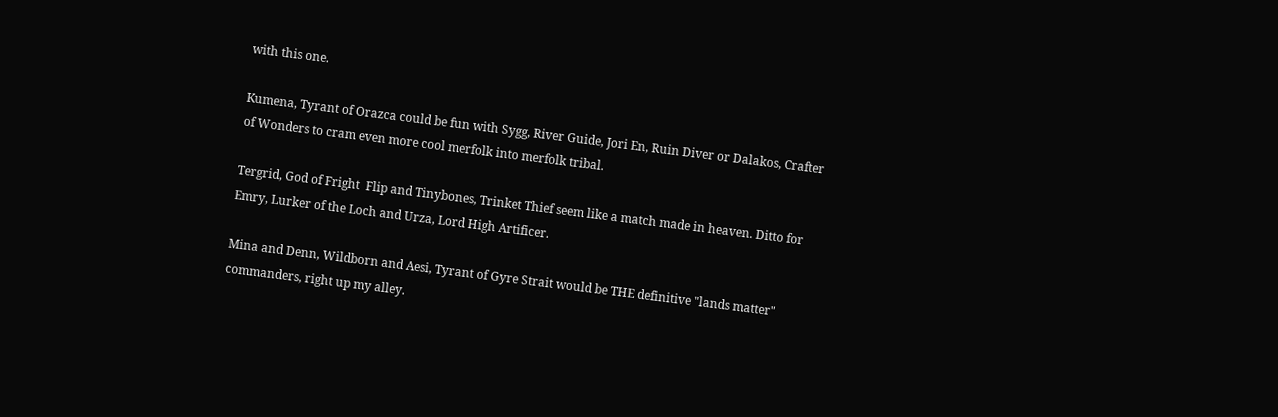with this one.

Kumena, Tyrant of Orazca could be fun with Sygg, River Guide, Jori En, Ruin Diver or Dalakos, Crafter of Wonders to cram even more cool merfolk into merfolk tribal.

Tergrid, God of Fright  Flip and Tinybones, Trinket Thief seem like a match made in heaven. Ditto for Emry, Lurker of the Loch and Urza, Lord High Artificer.

Mina and Denn, Wildborn and Aesi, Tyrant of Gyre Strait would be THE definitive "lands matter" commanders, right up my alley.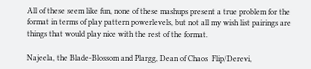All of these seem like fun, none of these mashups present a true problem for the format in terms of play pattern powerlevels, but not all my wish list pairings are things that would play nice with the rest of the format.

Najeela, the Blade-Blossom and Plargg, Dean of Chaos  Flip/Derevi,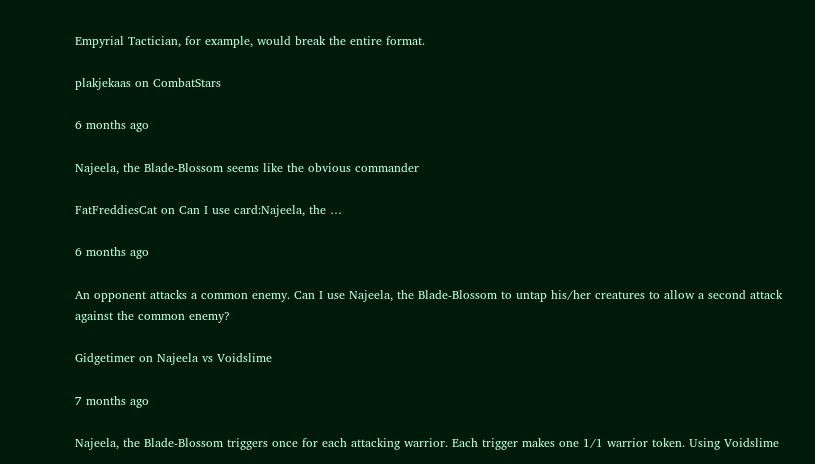Empyrial Tactician, for example, would break the entire format.

plakjekaas on CombatStars

6 months ago

Najeela, the Blade-Blossom seems like the obvious commander

FatFreddiesCat on Can I use card:Najeela, the …

6 months ago

An opponent attacks a common enemy. Can I use Najeela, the Blade-Blossom to untap his/her creatures to allow a second attack against the common enemy?

Gidgetimer on Najeela vs Voidslime

7 months ago

Najeela, the Blade-Blossom triggers once for each attacking warrior. Each trigger makes one 1/1 warrior token. Using Voidslime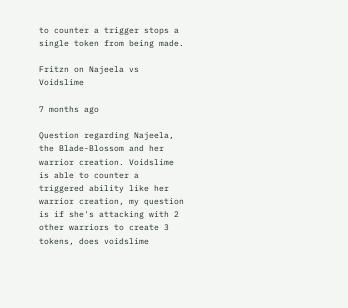to counter a trigger stops a single token from being made.

Fritzn on Najeela vs Voidslime

7 months ago

Question regarding Najeela, the Blade-Blossom and her warrior creation. Voidslime is able to counter a triggered ability like her warrior creation, my question is if she's attacking with 2 other warriors to create 3 tokens, does voidslime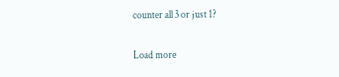counter all 3 or just 1?

Load more